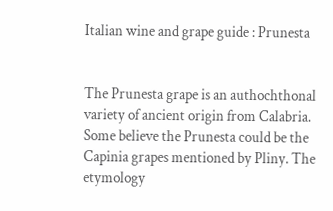Italian wine and grape guide : Prunesta


The Prunesta grape is an authochthonal variety of ancient origin from Calabria. Some believe the Prunesta could be the Capinia grapes mentioned by Pliny. The etymology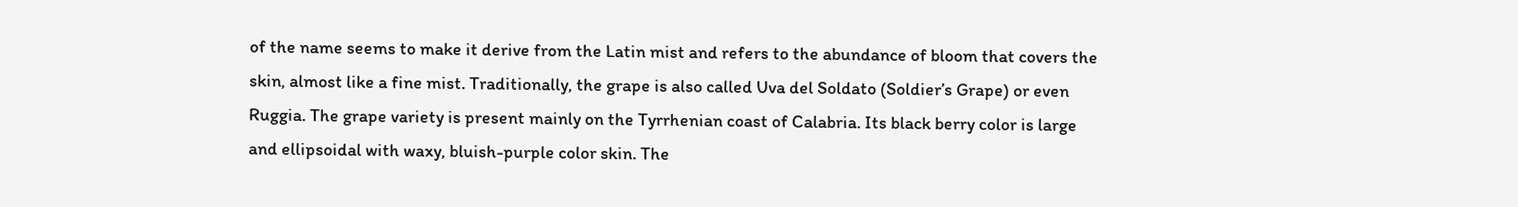of the name seems to make it derive from the Latin mist and refers to the abundance of bloom that covers the skin, almost like a fine mist. Traditionally, the grape is also called Uva del Soldato (Soldier’s Grape) or even Ruggia. The grape variety is present mainly on the Tyrrhenian coast of Calabria. Its black berry color is large and ellipsoidal with waxy, bluish-purple color skin. The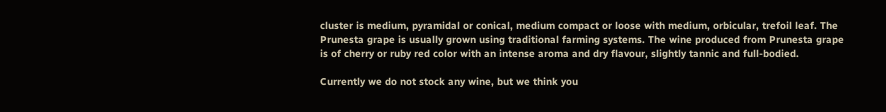cluster is medium, pyramidal or conical, medium compact or loose with medium, orbicular, trefoil leaf. The Prunesta grape is usually grown using traditional farming systems. The wine produced from Prunesta grape is of cherry or ruby red color with an intense aroma and dry flavour, slightly tannic and full-bodied.

Currently we do not stock any wine, but we think you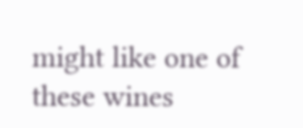might like one of these wines